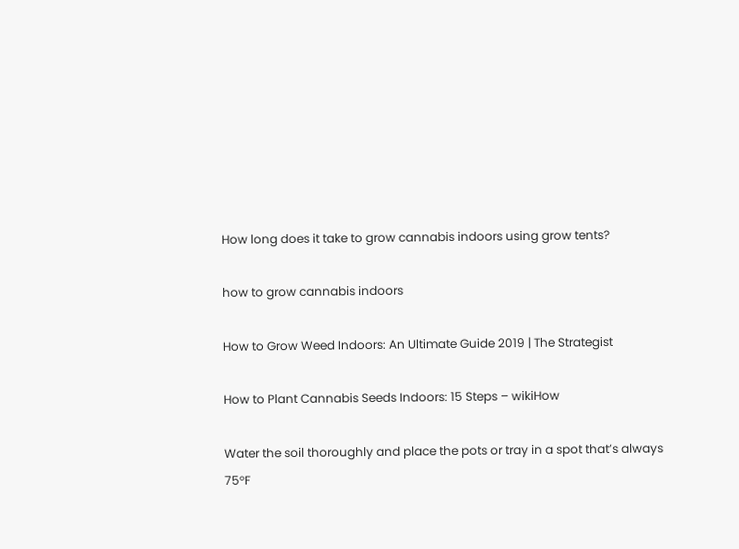How long does it take to grow cannabis indoors using grow tents?

how to grow cannabis indoors

How to Grow Weed Indoors: An Ultimate Guide 2019 | The Strategist

How to Plant Cannabis Seeds Indoors: 15 Steps – wikiHow

Water the soil thoroughly and place the pots or tray in a spot that’s always 75°F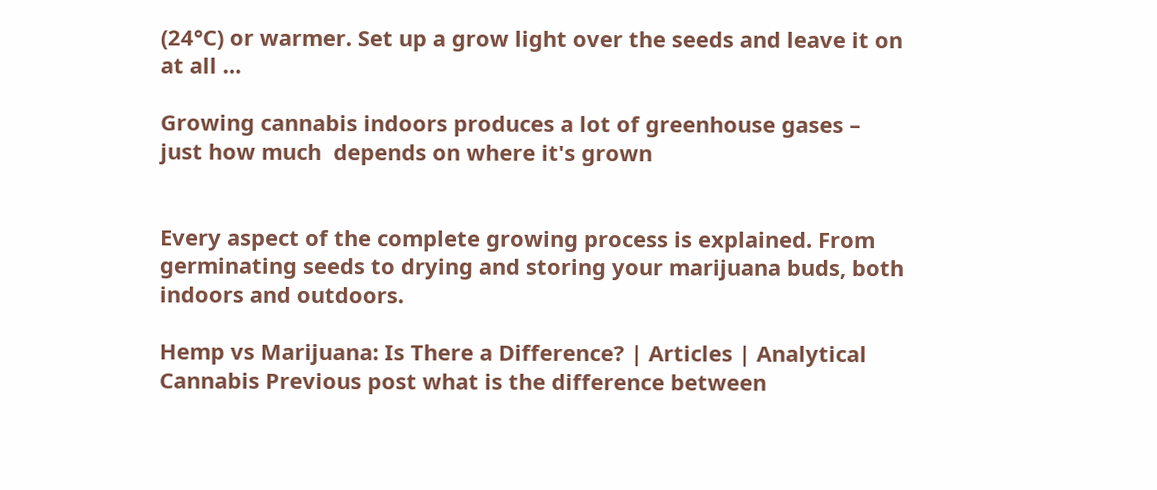(24°C) or warmer. Set up a grow light over the seeds and leave it on at all …

Growing cannabis indoors produces a lot of greenhouse gases – just how much  depends on where it's grown


Every aspect of the complete growing process is explained. From germinating seeds to drying and storing your marijuana buds, both indoors and outdoors.

Hemp vs Marijuana: Is There a Difference? | Articles | Analytical Cannabis Previous post what is the difference between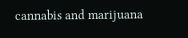cannabis and marijuana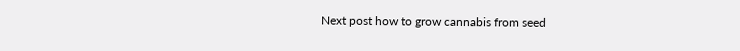Next post how to grow cannabis from seed